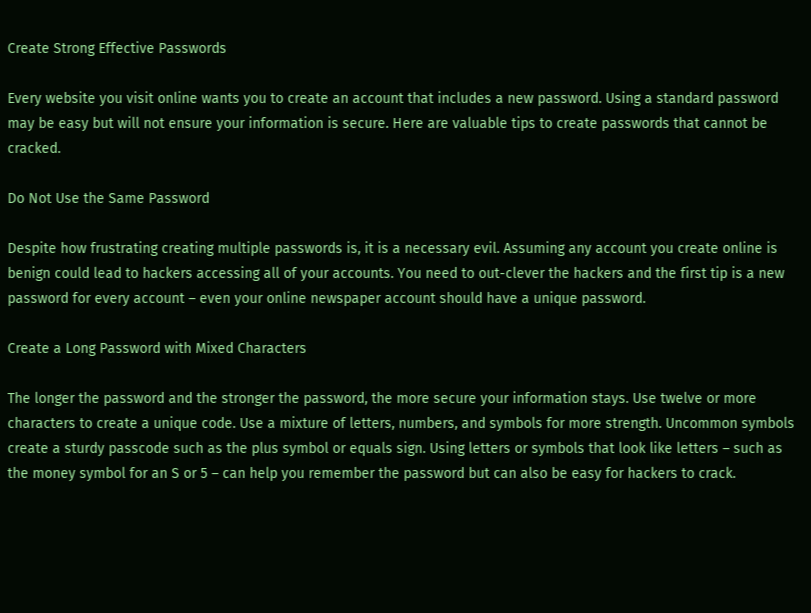Create Strong Effective Passwords

Every website you visit online wants you to create an account that includes a new password. Using a standard password may be easy but will not ensure your information is secure. Here are valuable tips to create passwords that cannot be cracked.

Do Not Use the Same Password

Despite how frustrating creating multiple passwords is, it is a necessary evil. Assuming any account you create online is benign could lead to hackers accessing all of your accounts. You need to out-clever the hackers and the first tip is a new password for every account – even your online newspaper account should have a unique password.

Create a Long Password with Mixed Characters

The longer the password and the stronger the password, the more secure your information stays. Use twelve or more characters to create a unique code. Use a mixture of letters, numbers, and symbols for more strength. Uncommon symbols create a sturdy passcode such as the plus symbol or equals sign. Using letters or symbols that look like letters – such as the money symbol for an S or 5 – can help you remember the password but can also be easy for hackers to crack.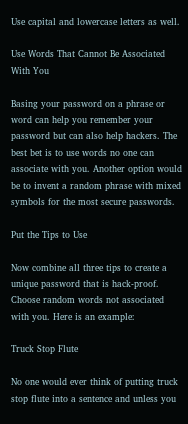Use capital and lowercase letters as well.

Use Words That Cannot Be Associated With You

Basing your password on a phrase or word can help you remember your password but can also help hackers. The best bet is to use words no one can associate with you. Another option would be to invent a random phrase with mixed symbols for the most secure passwords.

Put the Tips to Use

Now combine all three tips to create a unique password that is hack-proof. Choose random words not associated with you. Here is an example:

Truck Stop Flute

No one would ever think of putting truck stop flute into a sentence and unless you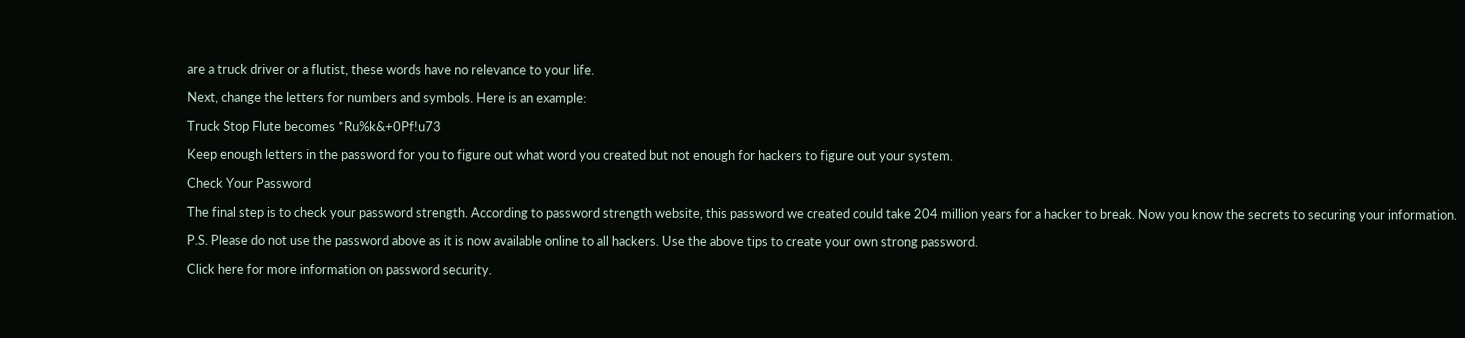are a truck driver or a flutist, these words have no relevance to your life.

Next, change the letters for numbers and symbols. Here is an example:

Truck Stop Flute becomes *Ru%k&+0Pf!u73

Keep enough letters in the password for you to figure out what word you created but not enough for hackers to figure out your system.

Check Your Password

The final step is to check your password strength. According to password strength website, this password we created could take 204 million years for a hacker to break. Now you know the secrets to securing your information.

P.S. Please do not use the password above as it is now available online to all hackers. Use the above tips to create your own strong password.

Click here for more information on password security.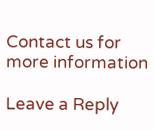Contact us for more information

Leave a Reply